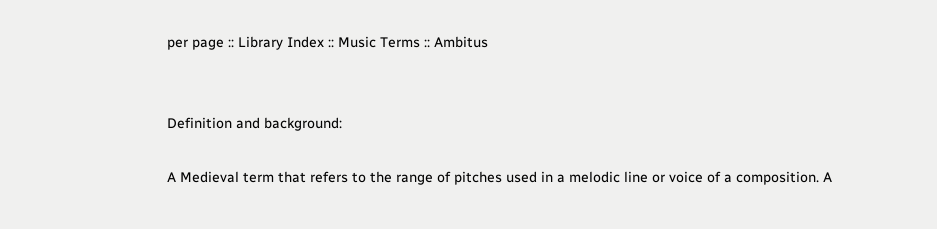per page :: Library Index :: Music Terms :: Ambitus


Definition and background:

A Medieval term that refers to the range of pitches used in a melodic line or voice of a composition. A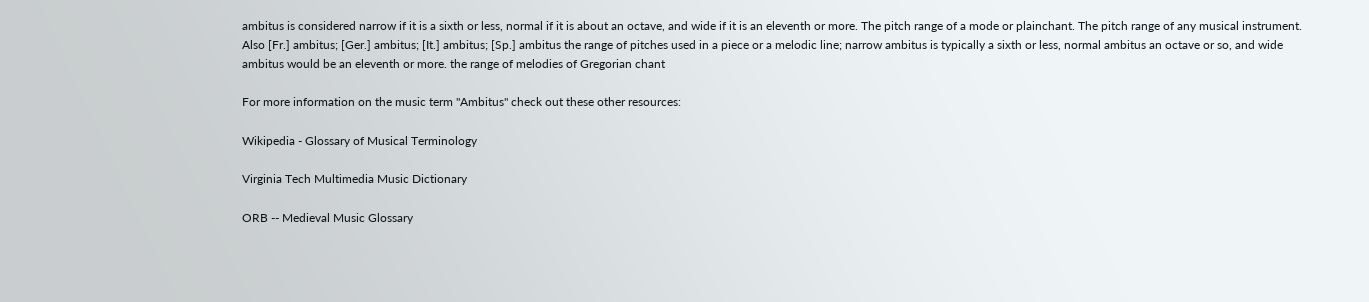ambitus is considered narrow if it is a sixth or less, normal if it is about an octave, and wide if it is an eleventh or more. The pitch range of a mode or plainchant. The pitch range of any musical instrument. Also [Fr.] ambitus; [Ger.] ambitus; [It.] ambitus; [Sp.] ambitus the range of pitches used in a piece or a melodic line; narrow ambitus is typically a sixth or less, normal ambitus an octave or so, and wide ambitus would be an eleventh or more. the range of melodies of Gregorian chant

For more information on the music term "Ambitus" check out these other resources:

Wikipedia - Glossary of Musical Terminology

Virginia Tech Multimedia Music Dictionary

ORB -- Medieval Music Glossary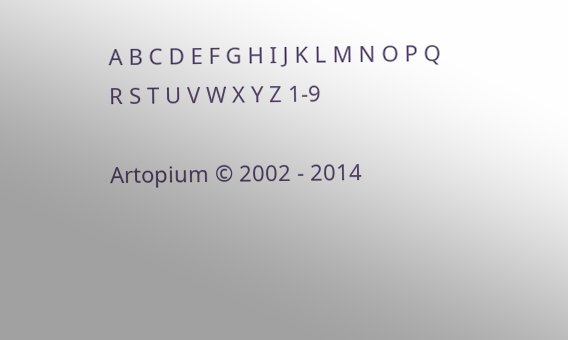A B C D E F G H I J K L M N O P Q R S T U V W X Y Z 1-9

Artopium © 2002 - 2014